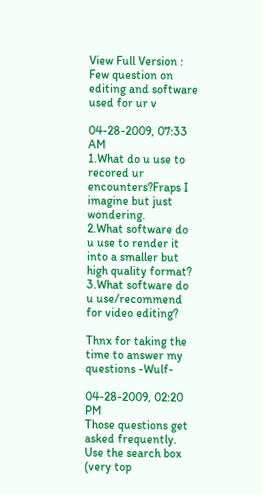View Full Version : Few question on editing and software used for ur v

04-28-2009, 07:33 AM
1.What do u use to recored ur encounters?Fraps I imagine but just wondering.
2.What software do u use to render it into a smaller but high quality format?
3.What software do u use/recommend for video editing?

Thnx for taking the time to answer my questions -Wulf-

04-28-2009, 02:20 PM
Those questions get asked frequently. Use the search box (very top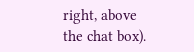right, above the chat box).